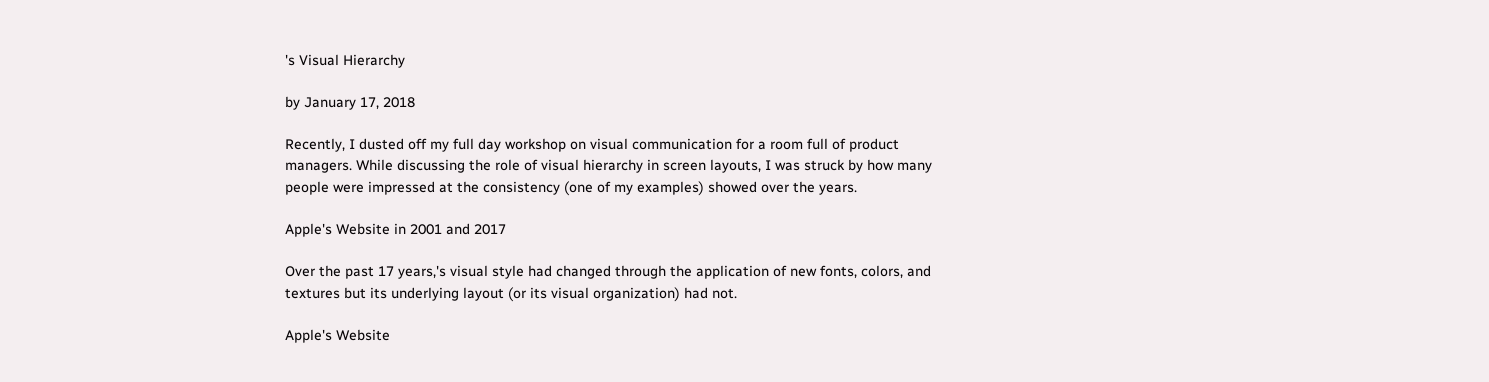's Visual Hierarchy

by January 17, 2018

Recently, I dusted off my full day workshop on visual communication for a room full of product managers. While discussing the role of visual hierarchy in screen layouts, I was struck by how many people were impressed at the consistency (one of my examples) showed over the years.

Apple's Website in 2001 and 2017

Over the past 17 years,'s visual style had changed through the application of new fonts, colors, and textures but its underlying layout (or its visual organization) had not.

Apple's Website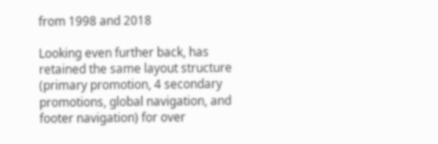from 1998 and 2018

Looking even further back, has retained the same layout structure (primary promotion, 4 secondary promotions, global navigation, and footer navigation) for over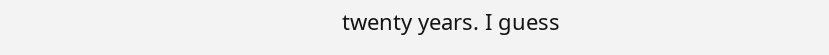twenty years. I guess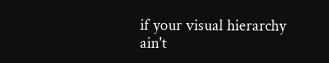if your visual hierarchy ain't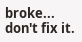broke... don't fix it.